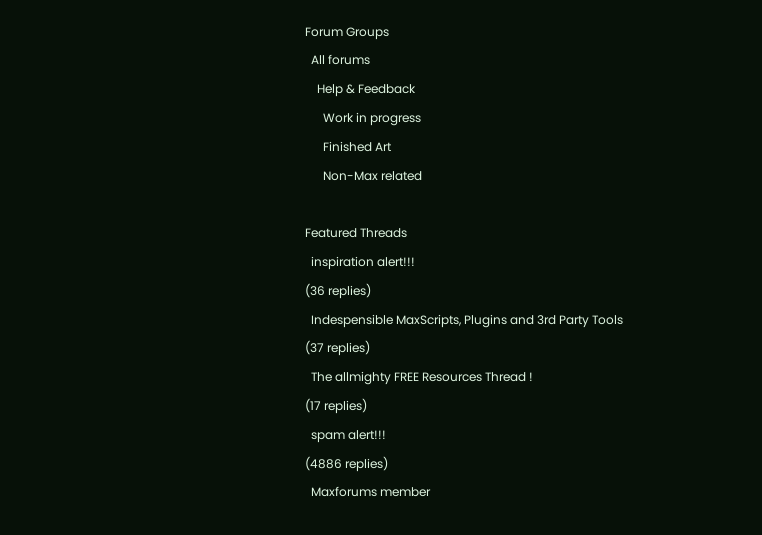Forum Groups
  All forums
    Help & Feedback
      Work in progress
      Finished Art
      Non-Max related

Featured Threads
  inspiration alert!!!
(36 replies)
  Indespensible MaxScripts, Plugins and 3rd Party Tools
(37 replies)
  The allmighty FREE Resources Thread !
(17 replies)
  spam alert!!!
(4886 replies)
  Maxforums member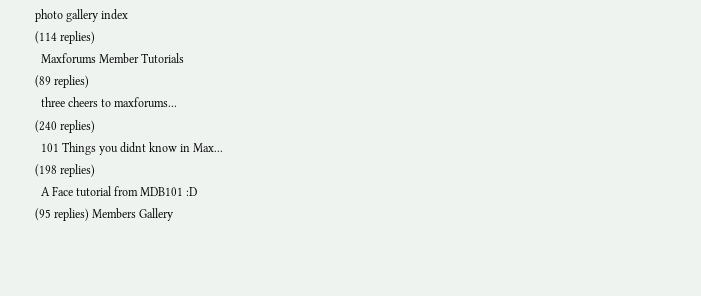photo gallery index
(114 replies)
  Maxforums Member Tutorials
(89 replies)
  three cheers to maxforums...
(240 replies)
  101 Things you didnt know in Max...
(198 replies)
  A Face tutorial from MDB101 :D
(95 replies) Members Gallery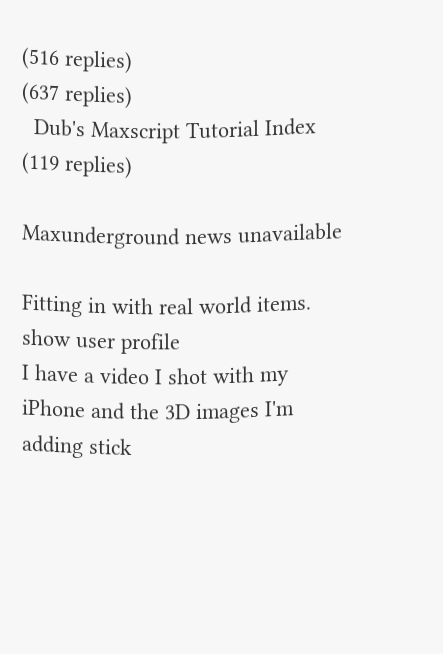(516 replies)
(637 replies)
  Dub's Maxscript Tutorial Index
(119 replies)

Maxunderground news unavailable

Fitting in with real world items.
show user profile
I have a video I shot with my iPhone and the 3D images I'm adding stick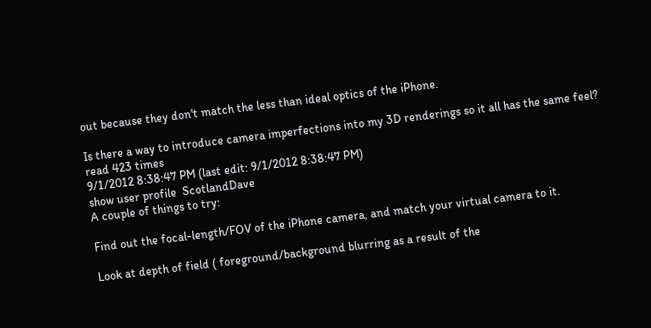out because they don't match the less than ideal optics of the iPhone.

Is there a way to introduce camera imperfections into my 3D renderings so it all has the same feel?
read 423 times
9/1/2012 8:38:47 PM (last edit: 9/1/2012 8:38:47 PM)
show user profile  ScotlandDave
A couple of things to try:

Find out the focal-length/FOV of the iPhone camera, and match your virtual camera to it.

Look at depth of field ( foreground/background blurring as a result of the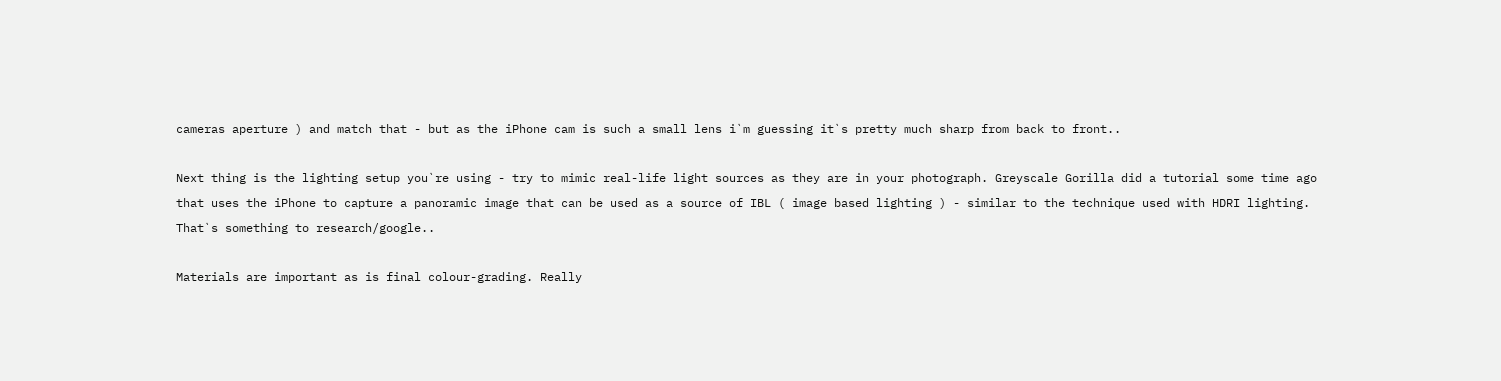cameras aperture ) and match that - but as the iPhone cam is such a small lens i`m guessing it`s pretty much sharp from back to front..

Next thing is the lighting setup you`re using - try to mimic real-life light sources as they are in your photograph. Greyscale Gorilla did a tutorial some time ago that uses the iPhone to capture a panoramic image that can be used as a source of IBL ( image based lighting ) - similar to the technique used with HDRI lighting. That`s something to research/google..

Materials are important as is final colour-grading. Really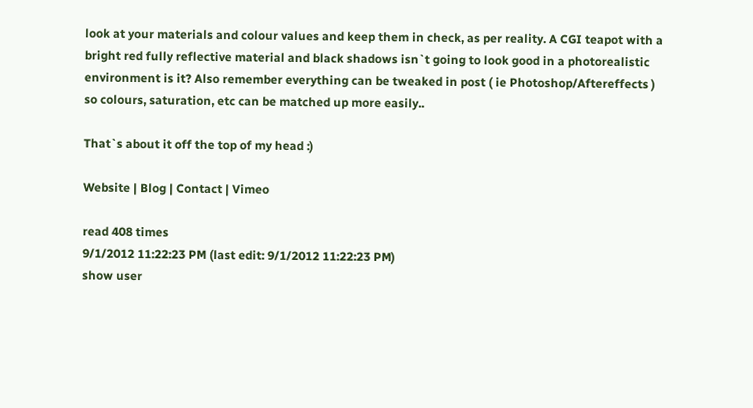look at your materials and colour values and keep them in check, as per reality. A CGI teapot with a bright red fully reflective material and black shadows isn`t going to look good in a photorealistic environment is it? Also remember everything can be tweaked in post ( ie Photoshop/Aftereffects ) so colours, saturation, etc can be matched up more easily..

That`s about it off the top of my head :)

Website | Blog | Contact | Vimeo

read 408 times
9/1/2012 11:22:23 PM (last edit: 9/1/2012 11:22:23 PM)
show user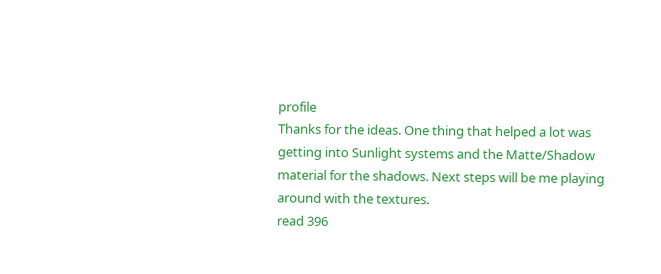profile
Thanks for the ideas. One thing that helped a lot was getting into Sunlight systems and the Matte/Shadow material for the shadows. Next steps will be me playing around with the textures.
read 396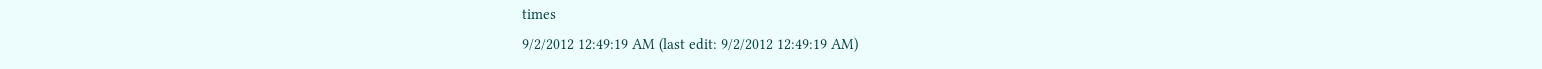times
9/2/2012 12:49:19 AM (last edit: 9/2/2012 12:49:19 AM)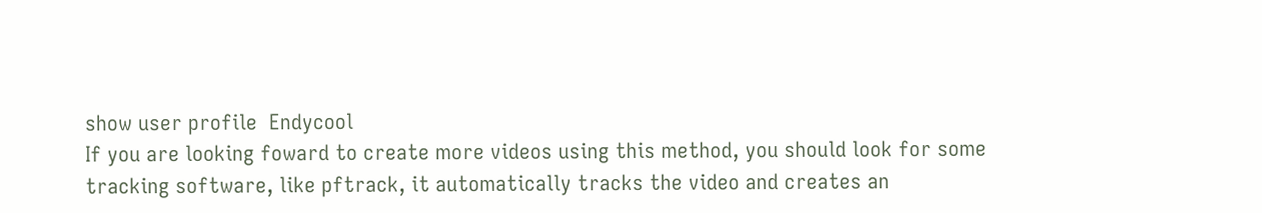show user profile  Endycool
If you are looking foward to create more videos using this method, you should look for some tracking software, like pftrack, it automatically tracks the video and creates an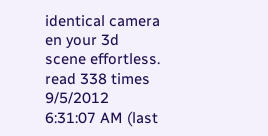identical camera en your 3d scene effortless.
read 338 times
9/5/2012 6:31:07 AM (last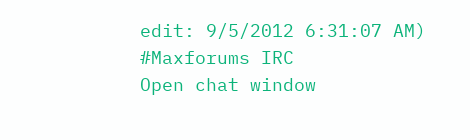edit: 9/5/2012 6:31:07 AM)
#Maxforums IRC
Open chat window